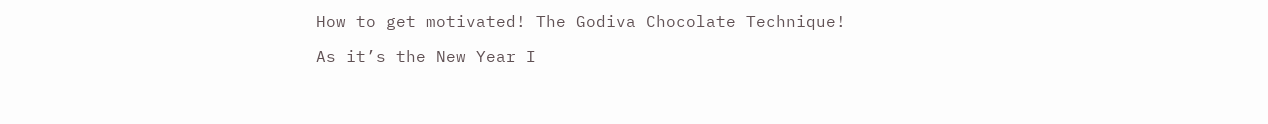How to get motivated! The Godiva Chocolate Technique!

As it’s the New Year I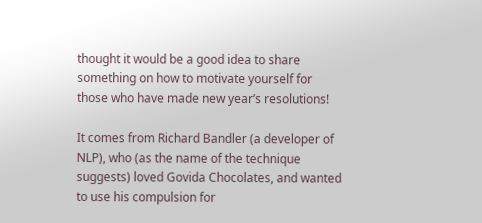thought it would be a good idea to share something on how to motivate yourself for those who have made new year’s resolutions!

It comes from Richard Bandler (a developer of NLP), who (as the name of the technique suggests) loved Govida Chocolates, and wanted to use his compulsion for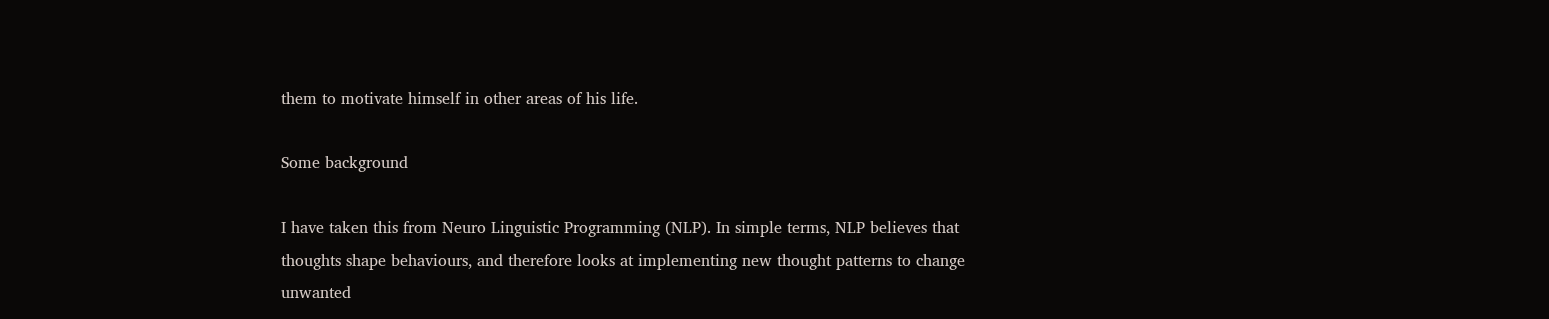them to motivate himself in other areas of his life.

Some background

I have taken this from Neuro Linguistic Programming (NLP). In simple terms, NLP believes that thoughts shape behaviours, and therefore looks at implementing new thought patterns to change unwanted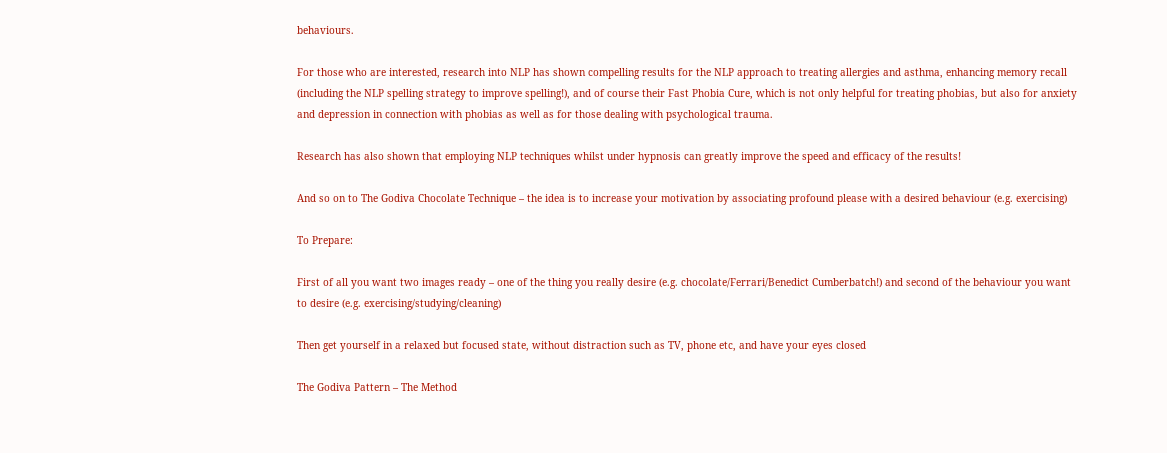behaviours.

For those who are interested, research into NLP has shown compelling results for the NLP approach to treating allergies and asthma, enhancing memory recall (including the NLP spelling strategy to improve spelling!), and of course their Fast Phobia Cure, which is not only helpful for treating phobias, but also for anxiety and depression in connection with phobias as well as for those dealing with psychological trauma.

Research has also shown that employing NLP techniques whilst under hypnosis can greatly improve the speed and efficacy of the results!

And so on to The Godiva Chocolate Technique – the idea is to increase your motivation by associating profound please with a desired behaviour (e.g. exercising)

To Prepare:

First of all you want two images ready – one of the thing you really desire (e.g. chocolate/Ferrari/Benedict Cumberbatch!) and second of the behaviour you want to desire (e.g. exercising/studying/cleaning)

Then get yourself in a relaxed but focused state, without distraction such as TV, phone etc, and have your eyes closed

The Godiva Pattern – The Method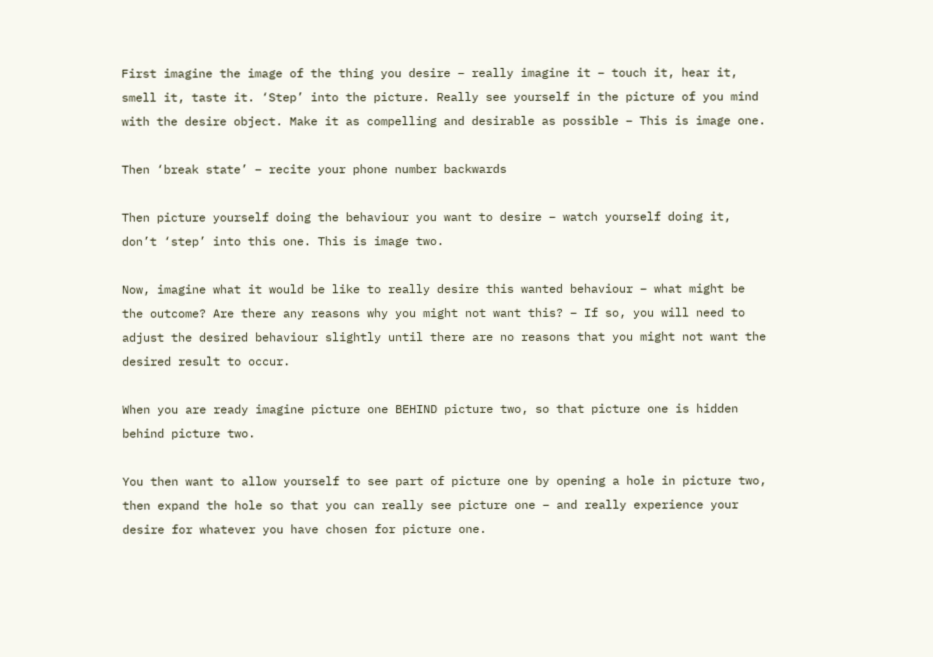First imagine the image of the thing you desire – really imagine it – touch it, hear it, smell it, taste it. ‘Step’ into the picture. Really see yourself in the picture of you mind with the desire object. Make it as compelling and desirable as possible – This is image one.

Then ‘break state’ – recite your phone number backwards

Then picture yourself doing the behaviour you want to desire – watch yourself doing it, don’t ‘step’ into this one. This is image two.

Now, imagine what it would be like to really desire this wanted behaviour – what might be the outcome? Are there any reasons why you might not want this? – If so, you will need to adjust the desired behaviour slightly until there are no reasons that you might not want the desired result to occur.

When you are ready imagine picture one BEHIND picture two, so that picture one is hidden behind picture two.

You then want to allow yourself to see part of picture one by opening a hole in picture two, then expand the hole so that you can really see picture one – and really experience your desire for whatever you have chosen for picture one.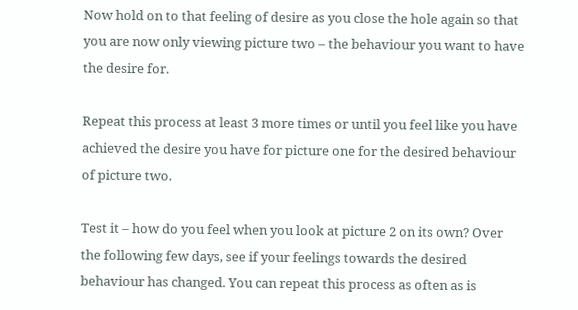Now hold on to that feeling of desire as you close the hole again so that you are now only viewing picture two – the behaviour you want to have the desire for.

Repeat this process at least 3 more times or until you feel like you have achieved the desire you have for picture one for the desired behaviour of picture two.

Test it – how do you feel when you look at picture 2 on its own? Over the following few days, see if your feelings towards the desired behaviour has changed. You can repeat this process as often as is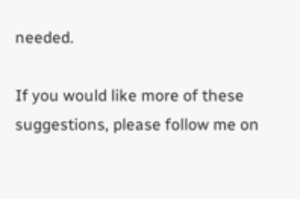needed.

If you would like more of these suggestions, please follow me on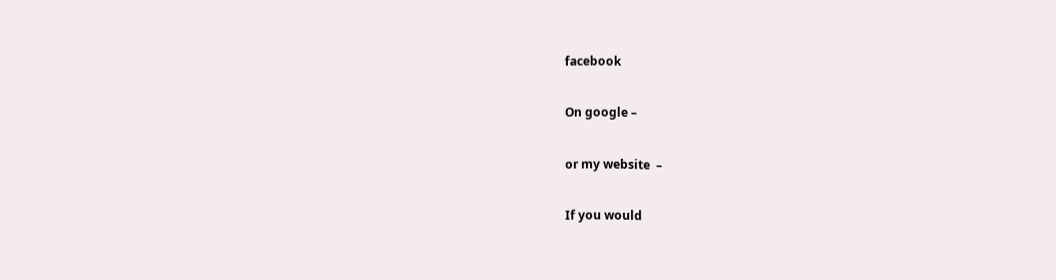facebook

On google –

or my website  –

If you would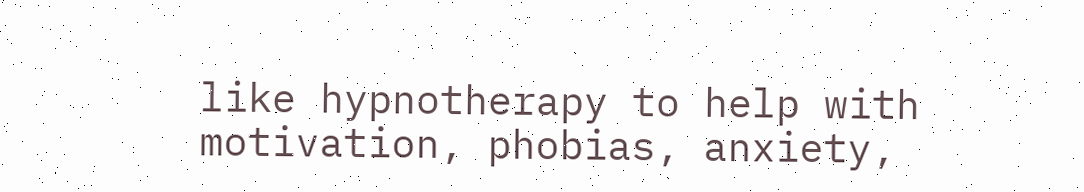like hypnotherapy to help with motivation, phobias, anxiety,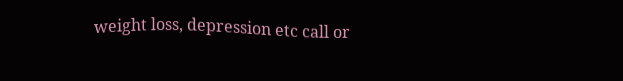weight loss, depression etc call or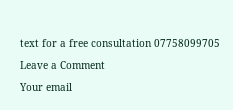text for a free consultation 07758099705

Leave a Comment

Your email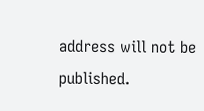address will not be published.